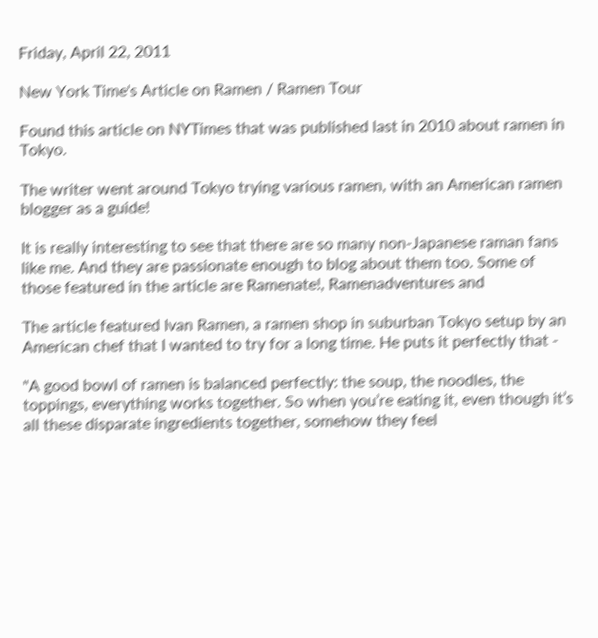Friday, April 22, 2011

New York Time's Article on Ramen / Ramen Tour

Found this article on NYTimes that was published last in 2010 about ramen in Tokyo.

The writer went around Tokyo trying various ramen, with an American ramen blogger as a guide!

It is really interesting to see that there are so many non-Japanese raman fans like me. And they are passionate enough to blog about them too. Some of those featured in the article are Ramenate!, Ramenadventures and

The article featured Ivan Ramen, a ramen shop in suburban Tokyo setup by an American chef that I wanted to try for a long time. He puts it perfectly that -

"A good bowl of ramen is balanced perfectly: the soup, the noodles, the toppings, everything works together. So when you’re eating it, even though it’s all these disparate ingredients together, somehow they feel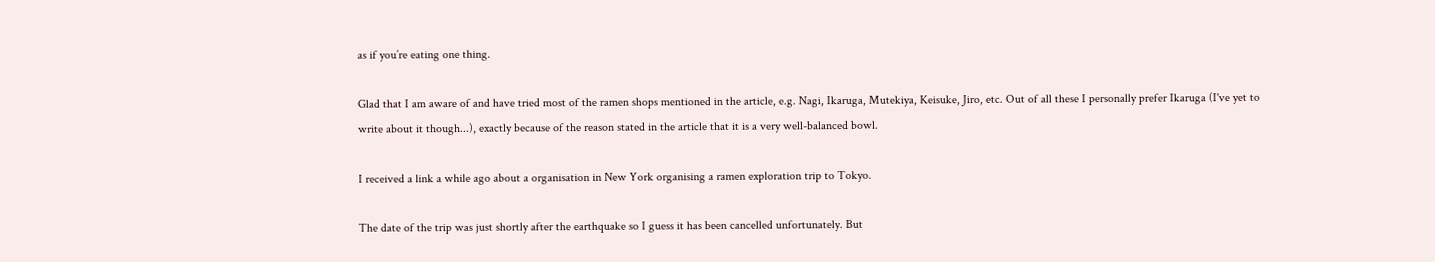as if you’re eating one thing.

Glad that I am aware of and have tried most of the ramen shops mentioned in the article, e.g. Nagi, Ikaruga, Mutekiya, Keisuke, Jiro, etc. Out of all these I personally prefer Ikaruga (I've yet to write about it though...), exactly because of the reason stated in the article that it is a very well-balanced bowl.

I received a link a while ago about a organisation in New York organising a ramen exploration trip to Tokyo.

The date of the trip was just shortly after the earthquake so I guess it has been cancelled unfortunately. But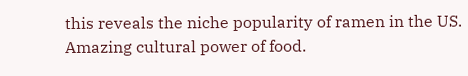this reveals the niche popularity of ramen in the US. Amazing cultural power of food.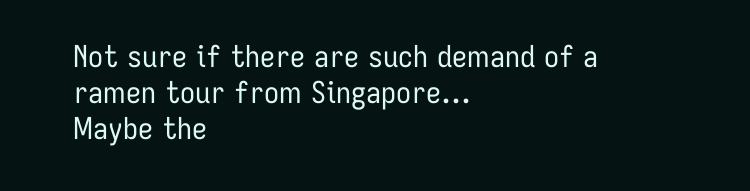Not sure if there are such demand of a ramen tour from Singapore...
Maybe the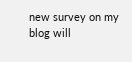new survey on my blog will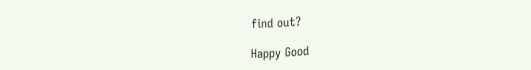find out?

Happy Good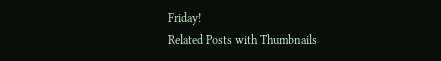Friday!
Related Posts with Thumbnails